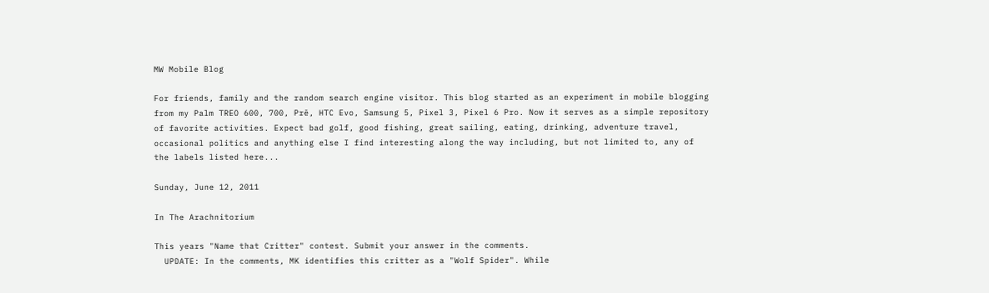MW Mobile Blog

For friends, family and the random search engine visitor. This blog started as an experiment in mobile blogging from my Palm TREO 600, 700, Prē, HTC Evo, Samsung 5, Pixel 3, Pixel 6 Pro. Now it serves as a simple repository of favorite activities. Expect bad golf, good fishing, great sailing, eating, drinking, adventure travel, occasional politics and anything else I find interesting along the way including, but not limited to, any of the labels listed here...

Sunday, June 12, 2011

In The Arachnitorium

This years "Name that Critter" contest. Submit your answer in the comments.
  UPDATE: In the comments, MK identifies this critter as a "Wolf Spider". While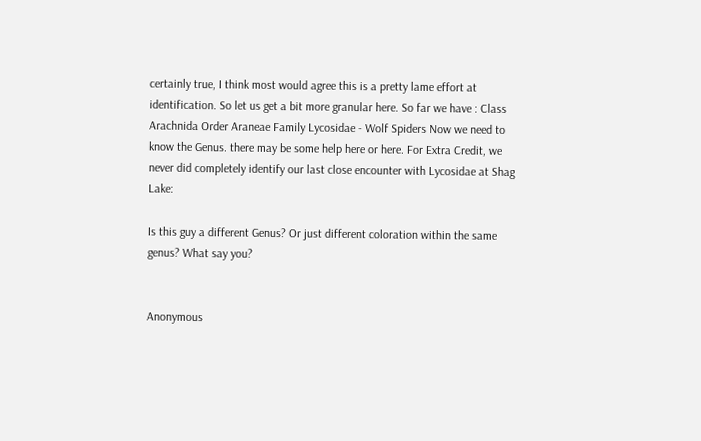certainly true, I think most would agree this is a pretty lame effort at identification. So let us get a bit more granular here. So far we have : Class Arachnida Order Araneae Family Lycosidae - Wolf Spiders Now we need to know the Genus. there may be some help here or here. For Extra Credit, we never did completely identify our last close encounter with Lycosidae at Shag Lake:

Is this guy a different Genus? Or just different coloration within the same genus? What say you?


Anonymous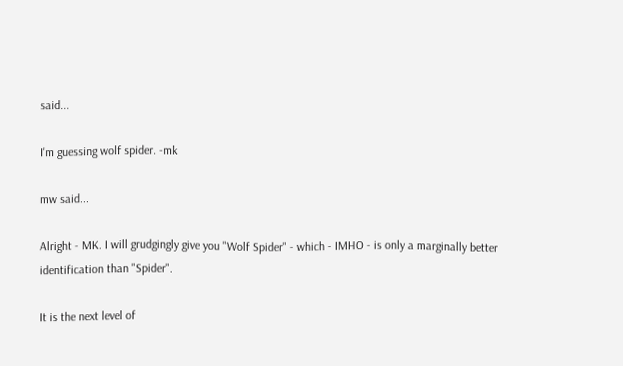said...

I'm guessing wolf spider. -mk

mw said...

Alright - MK. I will grudgingly give you "Wolf Spider" - which - IMHO - is only a marginally better identification than "Spider".

It is the next level of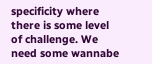specificity where there is some level of challenge. We need some wannabe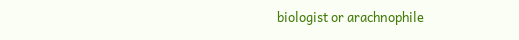biologist or arachnophile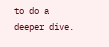to do a deeper dive.